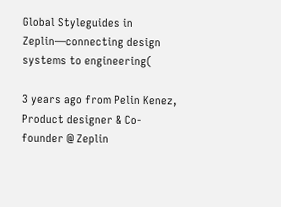Global Styleguides in Zeplin—connecting design systems to engineering(

3 years ago from Pelin Kenez, Product designer & Co-founder @ Zeplin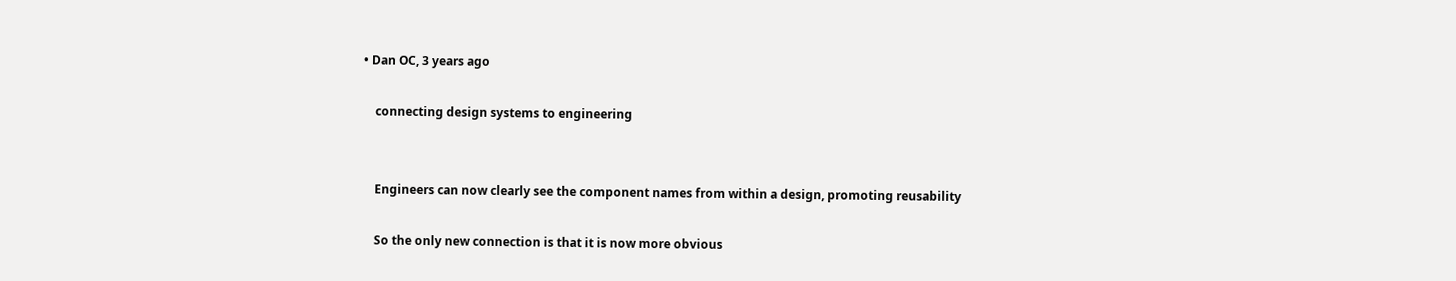• Dan OC, 3 years ago

    connecting design systems to engineering


    Engineers can now clearly see the component names from within a design, promoting reusability

    So the only new connection is that it is now more obvious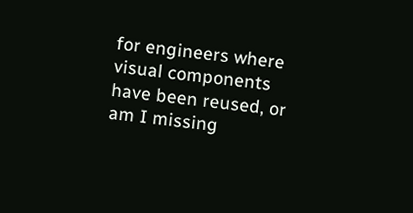for engineers where visual components have been reused, or am I missing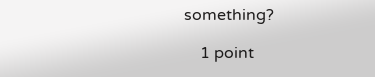something?

    1 point